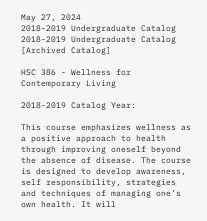May 27, 2024
2018-2019 Undergraduate Catalog
2018-2019 Undergraduate Catalog [Archived Catalog]

HSC 386 - Wellness for Contemporary Living

2018-2019 Catalog Year:

This course emphasizes wellness as a positive approach to health through improving oneself beyond the absence of disease. The course is designed to develop awareness, self responsibility, strategies and techniques of managing one’s own health. It will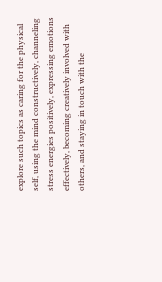explore such topics as caring for the physical self, using the mind constructively, channeling stress energies positively, expressing emotions effectively, becoming creatively involved with others, and staying in touch with the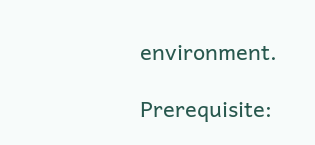environment.

Prerequisite: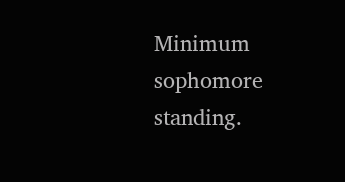Minimum sophomore standing.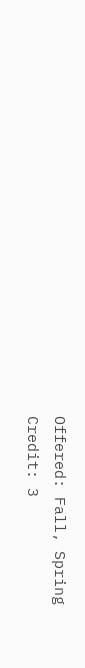Offered: Fall, Spring
Credit: 3